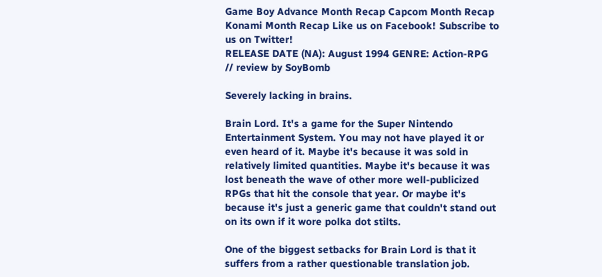Game Boy Advance Month Recap Capcom Month Recap Konami Month Recap Like us on Facebook! Subscribe to us on Twitter!
RELEASE DATE (NA): August 1994 GENRE: Action-RPG
// review by SoyBomb

Severely lacking in brains.

Brain Lord. It's a game for the Super Nintendo Entertainment System. You may not have played it or even heard of it. Maybe it's because it was sold in relatively limited quantities. Maybe it's because it was lost beneath the wave of other more well-publicized RPGs that hit the console that year. Or maybe it's because it's just a generic game that couldn't stand out on its own if it wore polka dot stilts.

One of the biggest setbacks for Brain Lord is that it suffers from a rather questionable translation job.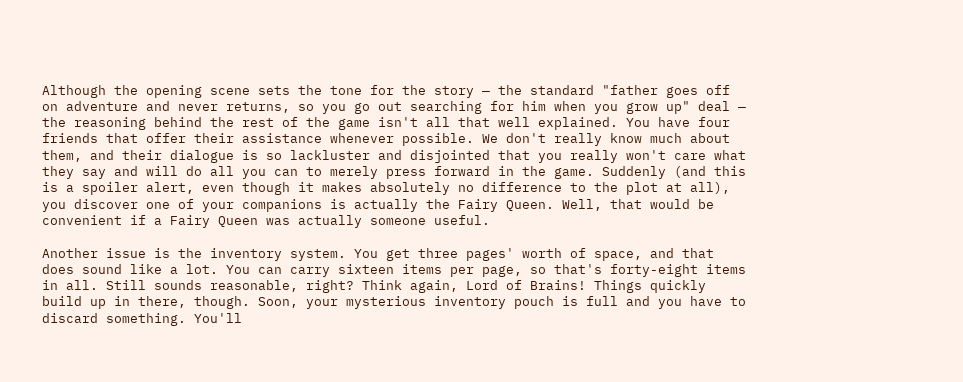Although the opening scene sets the tone for the story — the standard "father goes off on adventure and never returns, so you go out searching for him when you grow up" deal — the reasoning behind the rest of the game isn't all that well explained. You have four friends that offer their assistance whenever possible. We don't really know much about them, and their dialogue is so lackluster and disjointed that you really won't care what they say and will do all you can to merely press forward in the game. Suddenly (and this is a spoiler alert, even though it makes absolutely no difference to the plot at all), you discover one of your companions is actually the Fairy Queen. Well, that would be convenient if a Fairy Queen was actually someone useful.

Another issue is the inventory system. You get three pages' worth of space, and that does sound like a lot. You can carry sixteen items per page, so that's forty-eight items in all. Still sounds reasonable, right? Think again, Lord of Brains! Things quickly build up in there, though. Soon, your mysterious inventory pouch is full and you have to discard something. You'll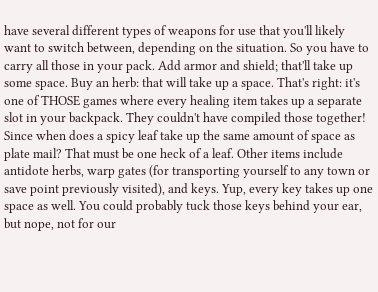have several different types of weapons for use that you'll likely want to switch between, depending on the situation. So you have to carry all those in your pack. Add armor and shield; that'll take up some space. Buy an herb: that will take up a space. That's right: it's one of THOSE games where every healing item takes up a separate slot in your backpack. They couldn't have compiled those together! Since when does a spicy leaf take up the same amount of space as plate mail? That must be one heck of a leaf. Other items include antidote herbs, warp gates (for transporting yourself to any town or save point previously visited), and keys. Yup, every key takes up one space as well. You could probably tuck those keys behind your ear, but nope, not for our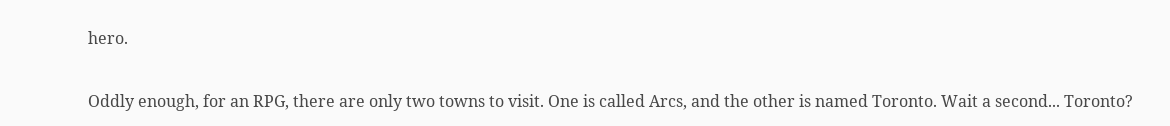hero.

Oddly enough, for an RPG, there are only two towns to visit. One is called Arcs, and the other is named Toronto. Wait a second... Toronto?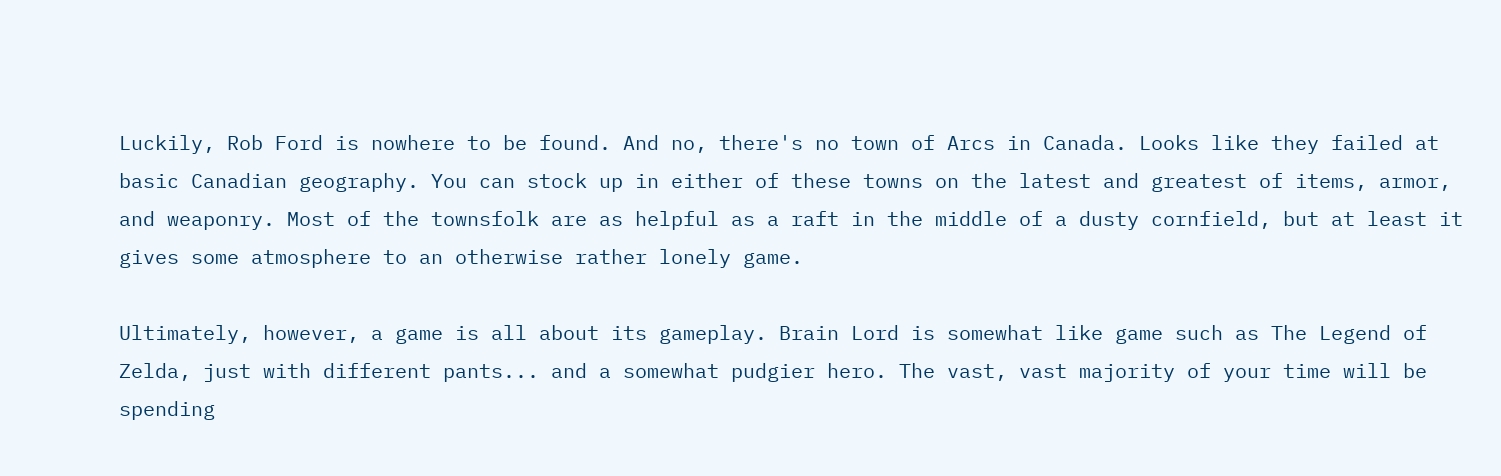Luckily, Rob Ford is nowhere to be found. And no, there's no town of Arcs in Canada. Looks like they failed at basic Canadian geography. You can stock up in either of these towns on the latest and greatest of items, armor, and weaponry. Most of the townsfolk are as helpful as a raft in the middle of a dusty cornfield, but at least it gives some atmosphere to an otherwise rather lonely game.

Ultimately, however, a game is all about its gameplay. Brain Lord is somewhat like game such as The Legend of Zelda, just with different pants... and a somewhat pudgier hero. The vast, vast majority of your time will be spending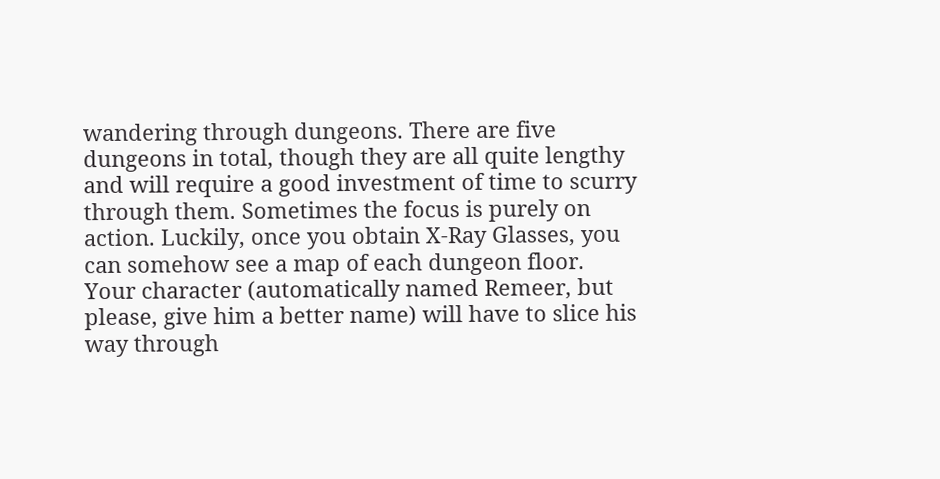wandering through dungeons. There are five dungeons in total, though they are all quite lengthy and will require a good investment of time to scurry through them. Sometimes the focus is purely on action. Luckily, once you obtain X-Ray Glasses, you can somehow see a map of each dungeon floor. Your character (automatically named Remeer, but please, give him a better name) will have to slice his way through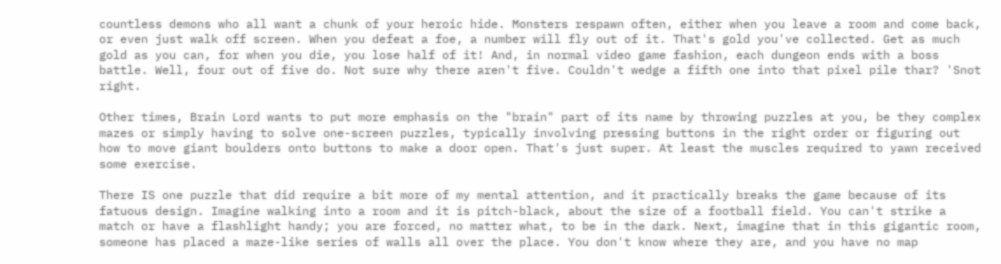countless demons who all want a chunk of your heroic hide. Monsters respawn often, either when you leave a room and come back, or even just walk off screen. When you defeat a foe, a number will fly out of it. That's gold you've collected. Get as much gold as you can, for when you die, you lose half of it! And, in normal video game fashion, each dungeon ends with a boss battle. Well, four out of five do. Not sure why there aren't five. Couldn't wedge a fifth one into that pixel pile thar? 'Snot right.

Other times, Brain Lord wants to put more emphasis on the "brain" part of its name by throwing puzzles at you, be they complex mazes or simply having to solve one-screen puzzles, typically involving pressing buttons in the right order or figuring out how to move giant boulders onto buttons to make a door open. That's just super. At least the muscles required to yawn received some exercise.

There IS one puzzle that did require a bit more of my mental attention, and it practically breaks the game because of its fatuous design. Imagine walking into a room and it is pitch-black, about the size of a football field. You can't strike a match or have a flashlight handy; you are forced, no matter what, to be in the dark. Next, imagine that in this gigantic room, someone has placed a maze-like series of walls all over the place. You don't know where they are, and you have no map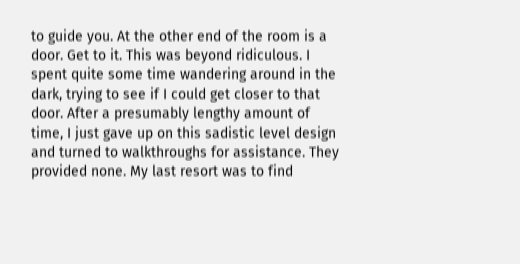to guide you. At the other end of the room is a door. Get to it. This was beyond ridiculous. I spent quite some time wandering around in the dark, trying to see if I could get closer to that door. After a presumably lengthy amount of time, I just gave up on this sadistic level design and turned to walkthroughs for assistance. They provided none. My last resort was to find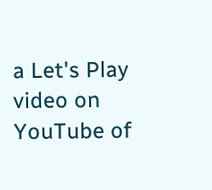a Let's Play video on YouTube of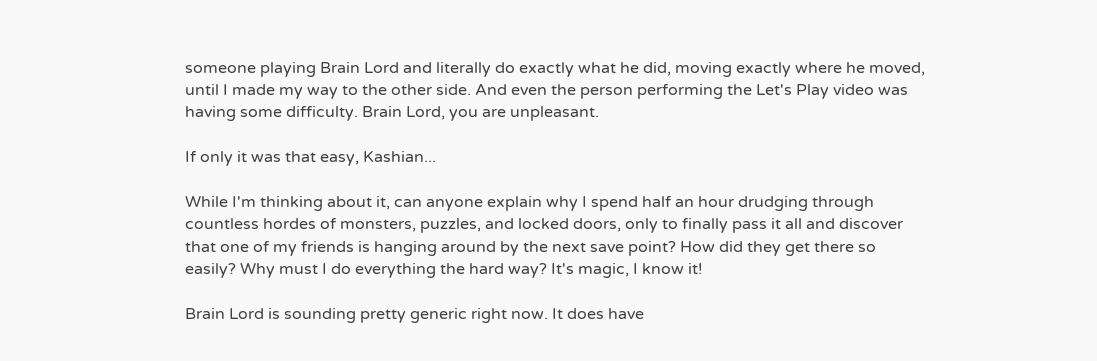someone playing Brain Lord and literally do exactly what he did, moving exactly where he moved, until I made my way to the other side. And even the person performing the Let's Play video was having some difficulty. Brain Lord, you are unpleasant.

If only it was that easy, Kashian...

While I'm thinking about it, can anyone explain why I spend half an hour drudging through countless hordes of monsters, puzzles, and locked doors, only to finally pass it all and discover that one of my friends is hanging around by the next save point? How did they get there so easily? Why must I do everything the hard way? It's magic, I know it!

Brain Lord is sounding pretty generic right now. It does have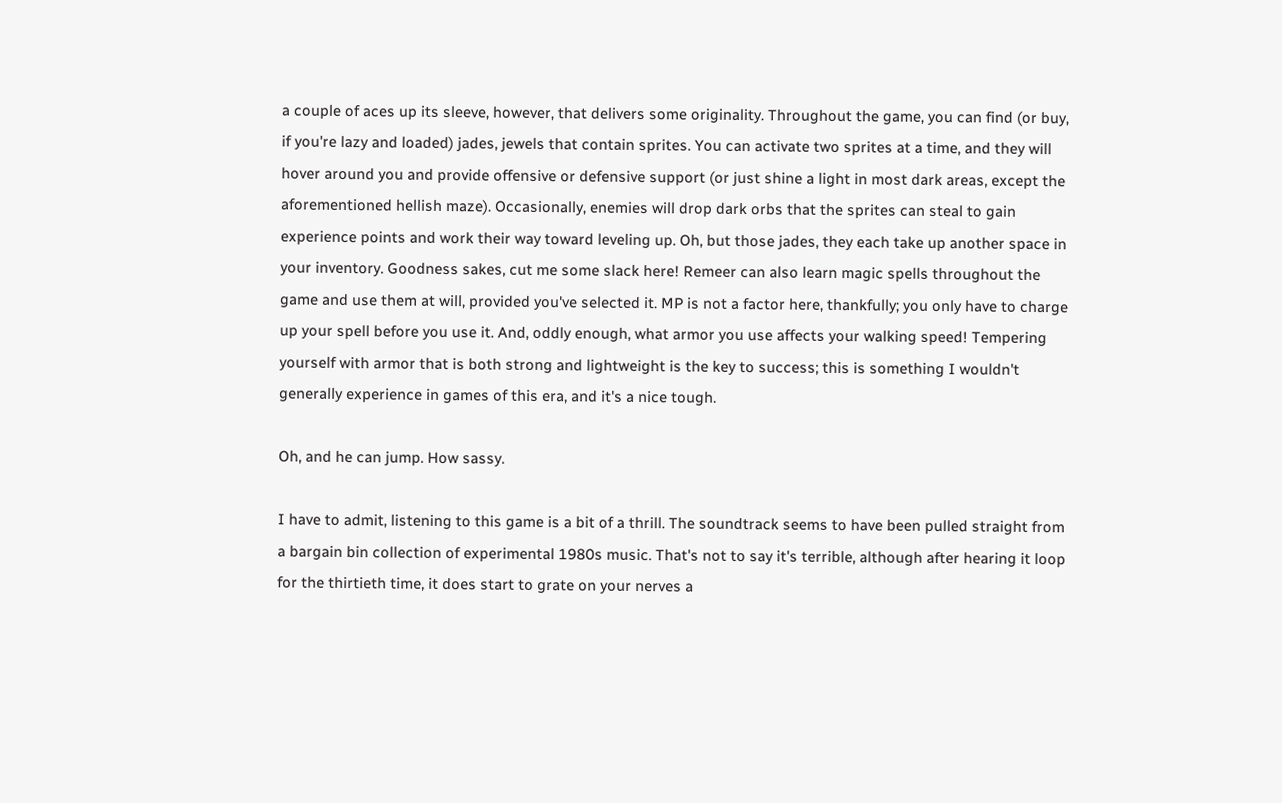a couple of aces up its sleeve, however, that delivers some originality. Throughout the game, you can find (or buy, if you're lazy and loaded) jades, jewels that contain sprites. You can activate two sprites at a time, and they will hover around you and provide offensive or defensive support (or just shine a light in most dark areas, except the aforementioned hellish maze). Occasionally, enemies will drop dark orbs that the sprites can steal to gain experience points and work their way toward leveling up. Oh, but those jades, they each take up another space in your inventory. Goodness sakes, cut me some slack here! Remeer can also learn magic spells throughout the game and use them at will, provided you've selected it. MP is not a factor here, thankfully; you only have to charge up your spell before you use it. And, oddly enough, what armor you use affects your walking speed! Tempering yourself with armor that is both strong and lightweight is the key to success; this is something I wouldn't generally experience in games of this era, and it's a nice tough.

Oh, and he can jump. How sassy.

I have to admit, listening to this game is a bit of a thrill. The soundtrack seems to have been pulled straight from a bargain bin collection of experimental 1980s music. That's not to say it's terrible, although after hearing it loop for the thirtieth time, it does start to grate on your nerves a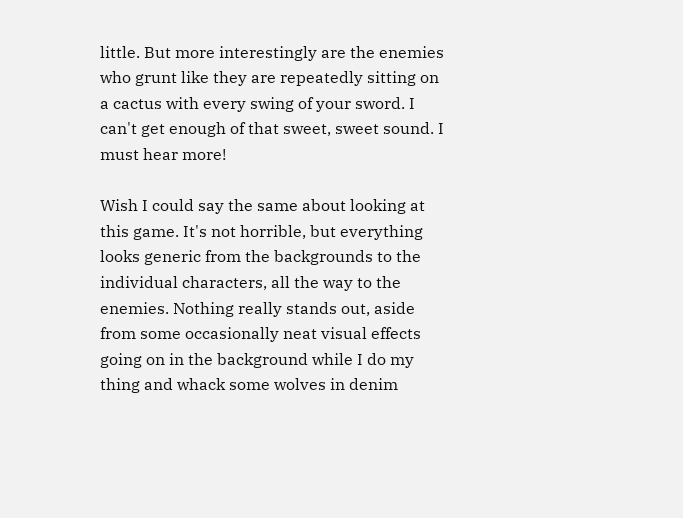little. But more interestingly are the enemies who grunt like they are repeatedly sitting on a cactus with every swing of your sword. I can't get enough of that sweet, sweet sound. I must hear more!

Wish I could say the same about looking at this game. It's not horrible, but everything looks generic from the backgrounds to the individual characters, all the way to the enemies. Nothing really stands out, aside from some occasionally neat visual effects going on in the background while I do my thing and whack some wolves in denim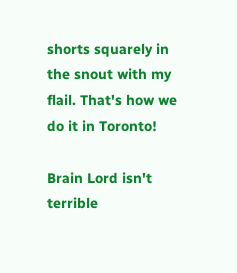shorts squarely in the snout with my flail. That's how we do it in Toronto!

Brain Lord isn't terrible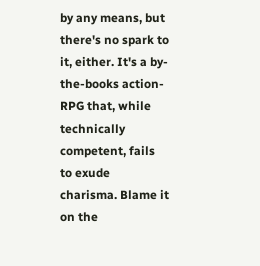by any means, but there's no spark to it, either. It's a by-the-books action-RPG that, while technically competent, fails to exude charisma. Blame it on the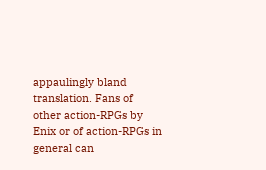appaulingly bland translation. Fans of other action-RPGs by Enix or of action-RPGs in general can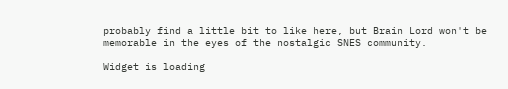probably find a little bit to like here, but Brain Lord won't be memorable in the eyes of the nostalgic SNES community.

Widget is loading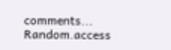comments...
Random.access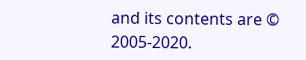and its contents are © 2005-2020.